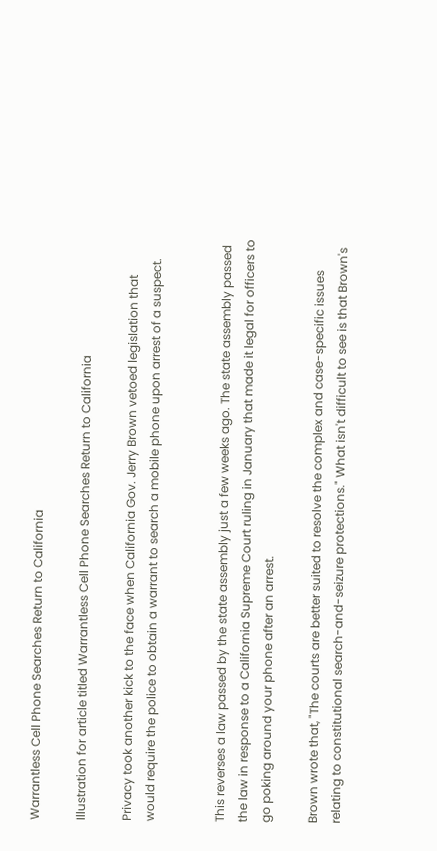Warrantless Cell Phone Searches Return to California

Illustration for article titled Warrantless Cell Phone Searches Return to California

Privacy took another kick to the face when California Gov. Jerry Brown vetoed legislation that would require the police to obtain a warrant to search a mobile phone upon arrest of a suspect.


This reverses a law passed by the state assembly just a few weeks ago. The state assembly passed the law in response to a California Supreme Court ruling in January that made it legal for officers to go poking around your phone after an arrest.

Brown wrote that, "The courts are better suited to resolve the complex and case-specific issues relating to constitutional search-and-seizure protections." What isn't difficult to see is that Brown's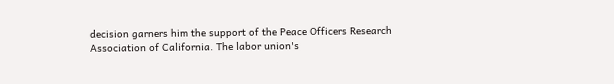decision garners him the support of the Peace Officers Research Association of California. The labor union's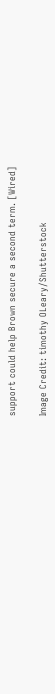support could help Brown secure a second term. [Wired]

Image Credit: timothy OLeary/Shutterstock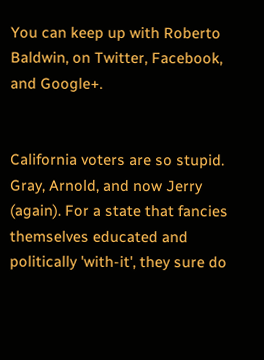You can keep up with Roberto Baldwin, on Twitter, Facebook, and Google+.


California voters are so stupid. Gray, Arnold, and now Jerry (again). For a state that fancies themselves educated and politically 'with-it', they sure do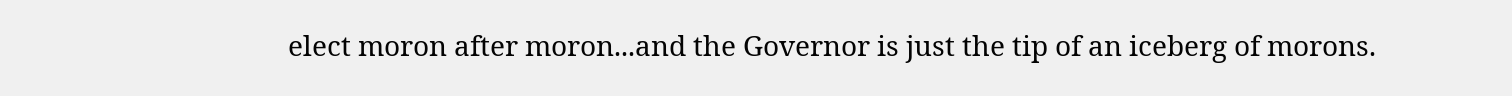elect moron after moron...and the Governor is just the tip of an iceberg of morons.